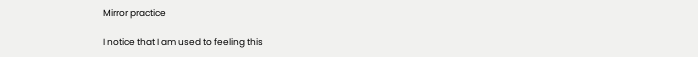Mirror practice

I notice that I am used to feeling this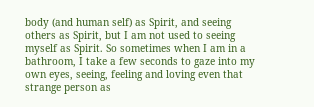body (and human self) as Spirit, and seeing others as Spirit, but I am not used to seeing myself as Spirit. So sometimes when I am in a bathroom, I take a few seconds to gaze into my own eyes, seeing, feeling and loving even that strange person as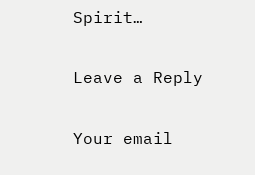Spirit…

Leave a Reply

Your email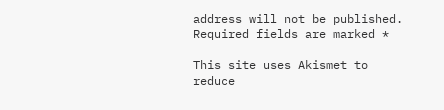address will not be published. Required fields are marked *

This site uses Akismet to reduce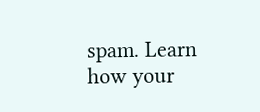spam. Learn how your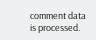comment data is processed.